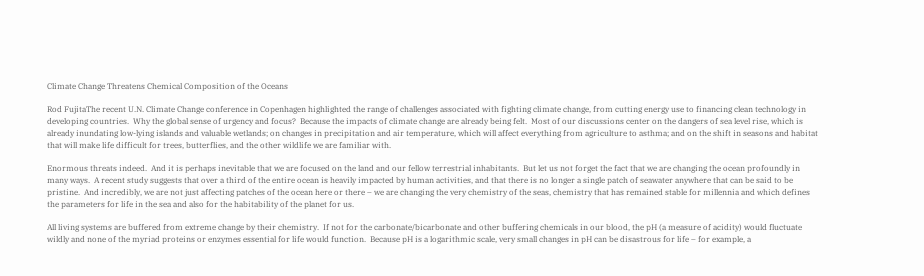Climate Change Threatens Chemical Composition of the Oceans

Rod FujitaThe recent U.N. Climate Change conference in Copenhagen highlighted the range of challenges associated with fighting climate change, from cutting energy use to financing clean technology in developing countries.  Why the global sense of urgency and focus?  Because the impacts of climate change are already being felt.  Most of our discussions center on the dangers of sea level rise, which is already inundating low-lying islands and valuable wetlands; on changes in precipitation and air temperature, which will affect everything from agriculture to asthma; and on the shift in seasons and habitat that will make life difficult for trees, butterflies, and the other wildlife we are familiar with.

Enormous threats indeed.  And it is perhaps inevitable that we are focused on the land and our fellow terrestrial inhabitants.  But let us not forget the fact that we are changing the ocean profoundly in many ways.  A recent study suggests that over a third of the entire ocean is heavily impacted by human activities, and that there is no longer a single patch of seawater anywhere that can be said to be pristine.  And incredibly, we are not just affecting patches of the ocean here or there – we are changing the very chemistry of the seas, chemistry that has remained stable for millennia and which defines the parameters for life in the sea and also for the habitability of the planet for us.

All living systems are buffered from extreme change by their chemistry.  If not for the carbonate/bicarbonate and other buffering chemicals in our blood, the pH (a measure of acidity) would fluctuate wildly and none of the myriad proteins or enzymes essential for life would function.  Because pH is a logarithmic scale, very small changes in pH can be disastrous for life – for example, a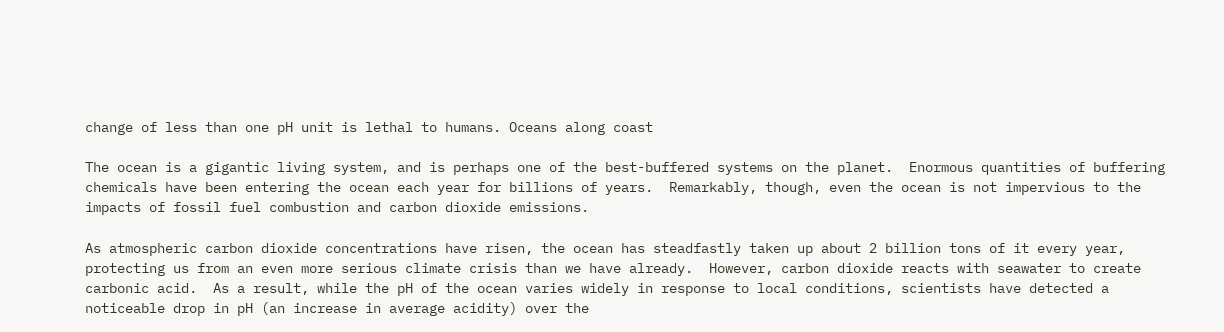change of less than one pH unit is lethal to humans. Oceans along coast

The ocean is a gigantic living system, and is perhaps one of the best-buffered systems on the planet.  Enormous quantities of buffering chemicals have been entering the ocean each year for billions of years.  Remarkably, though, even the ocean is not impervious to the impacts of fossil fuel combustion and carbon dioxide emissions.

As atmospheric carbon dioxide concentrations have risen, the ocean has steadfastly taken up about 2 billion tons of it every year, protecting us from an even more serious climate crisis than we have already.  However, carbon dioxide reacts with seawater to create carbonic acid.  As a result, while the pH of the ocean varies widely in response to local conditions, scientists have detected a noticeable drop in pH (an increase in average acidity) over the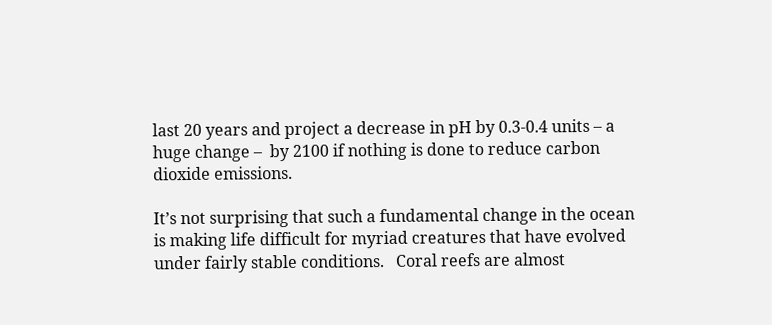last 20 years and project a decrease in pH by 0.3-0.4 units – a huge change –  by 2100 if nothing is done to reduce carbon dioxide emissions.

It’s not surprising that such a fundamental change in the ocean is making life difficult for myriad creatures that have evolved under fairly stable conditions.   Coral reefs are almost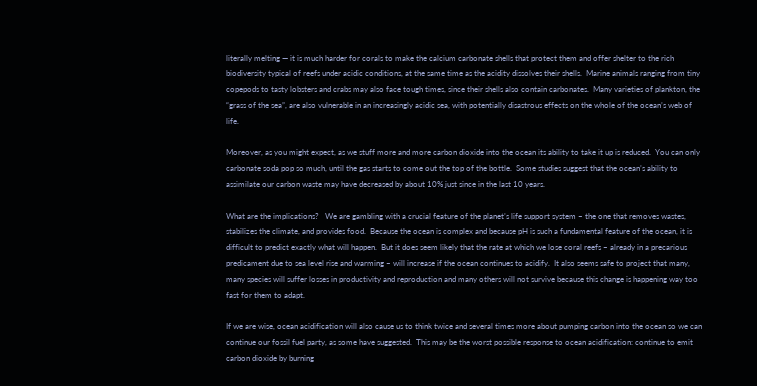literally melting — it is much harder for corals to make the calcium carbonate shells that protect them and offer shelter to the rich biodiversity typical of reefs under acidic conditions, at the same time as the acidity dissolves their shells.  Marine animals ranging from tiny copepods to tasty lobsters and crabs may also face tough times, since their shells also contain carbonates.  Many varieties of plankton, the “grass of the sea”, are also vulnerable in an increasingly acidic sea, with potentially disastrous effects on the whole of the ocean’s web of life.

Moreover, as you might expect, as we stuff more and more carbon dioxide into the ocean its ability to take it up is reduced.  You can only carbonate soda pop so much, until the gas starts to come out the top of the bottle.  Some studies suggest that the ocean’s ability to assimilate our carbon waste may have decreased by about 10% just since in the last 10 years.

What are the implications?   We are gambling with a crucial feature of the planet’s life support system – the one that removes wastes, stabilizes the climate, and provides food.  Because the ocean is complex and because pH is such a fundamental feature of the ocean, it is difficult to predict exactly what will happen.  But it does seem likely that the rate at which we lose coral reefs – already in a precarious predicament due to sea level rise and warming – will increase if the ocean continues to acidify.  It also seems safe to project that many, many species will suffer losses in productivity and reproduction and many others will not survive because this change is happening way too fast for them to adapt.

If we are wise, ocean acidification will also cause us to think twice and several times more about pumping carbon into the ocean so we can continue our fossil fuel party, as some have suggested.  This may be the worst possible response to ocean acidification: continue to emit carbon dioxide by burning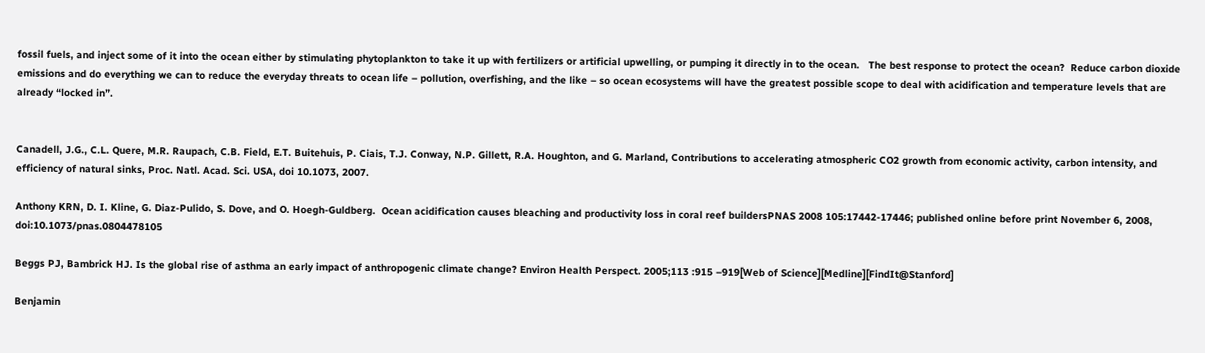fossil fuels, and inject some of it into the ocean either by stimulating phytoplankton to take it up with fertilizers or artificial upwelling, or pumping it directly in to the ocean.   The best response to protect the ocean?  Reduce carbon dioxide emissions and do everything we can to reduce the everyday threats to ocean life – pollution, overfishing, and the like – so ocean ecosystems will have the greatest possible scope to deal with acidification and temperature levels that are already “locked in”.


Canadell, J.G., C.L. Quere, M.R. Raupach, C.B. Field, E.T. Buitehuis, P. Ciais, T.J. Conway, N.P. Gillett, R.A. Houghton, and G. Marland, Contributions to accelerating atmospheric CO2 growth from economic activity, carbon intensity, and efficiency of natural sinks, Proc. Natl. Acad. Sci. USA, doi 10.1073, 2007.

Anthony KRN, D. I. Kline, G. Diaz-Pulido, S. Dove, and O. Hoegh-Guldberg.  Ocean acidification causes bleaching and productivity loss in coral reef buildersPNAS 2008 105:17442-17446; published online before print November 6, 2008, doi:10.1073/pnas.0804478105

Beggs PJ, Bambrick HJ. Is the global rise of asthma an early impact of anthropogenic climate change? Environ Health Perspect. 2005;113 :915 –919[Web of Science][Medline][FindIt@Stanford]

Benjamin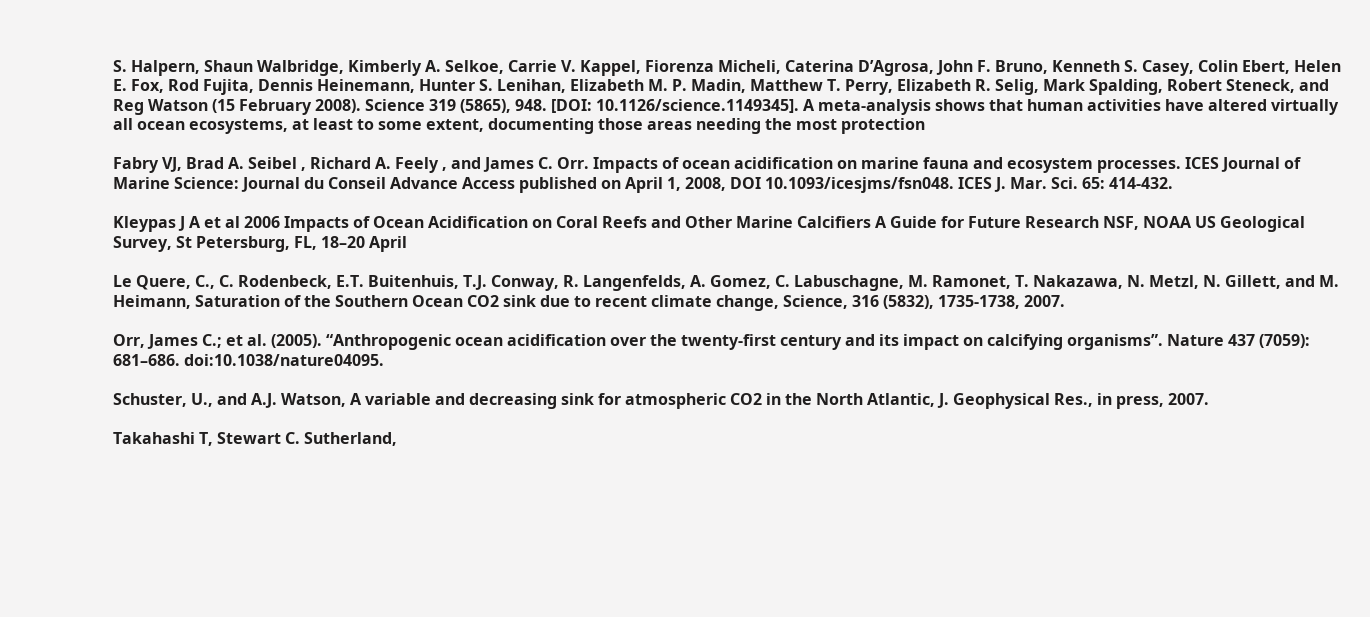S. Halpern, Shaun Walbridge, Kimberly A. Selkoe, Carrie V. Kappel, Fiorenza Micheli, Caterina D’Agrosa, John F. Bruno, Kenneth S. Casey, Colin Ebert, Helen E. Fox, Rod Fujita, Dennis Heinemann, Hunter S. Lenihan, Elizabeth M. P. Madin, Matthew T. Perry, Elizabeth R. Selig, Mark Spalding, Robert Steneck, and Reg Watson (15 February 2008). Science 319 (5865), 948. [DOI: 10.1126/science.1149345]. A meta-analysis shows that human activities have altered virtually all ocean ecosystems, at least to some extent, documenting those areas needing the most protection

Fabry VJ, Brad A. Seibel , Richard A. Feely , and James C. Orr. Impacts of ocean acidification on marine fauna and ecosystem processes. ICES Journal of Marine Science: Journal du Conseil Advance Access published on April 1, 2008, DOI 10.1093/icesjms/fsn048. ICES J. Mar. Sci. 65: 414-432.

Kleypas J A et al 2006 Impacts of Ocean Acidification on Coral Reefs and Other Marine Calcifiers A Guide for Future Research NSF, NOAA US Geological Survey, St Petersburg, FL, 18–20 April

Le Quere, C., C. Rodenbeck, E.T. Buitenhuis, T.J. Conway, R. Langenfelds, A. Gomez, C. Labuschagne, M. Ramonet, T. Nakazawa, N. Metzl, N. Gillett, and M. Heimann, Saturation of the Southern Ocean CO2 sink due to recent climate change, Science, 316 (5832), 1735-1738, 2007.

Orr, James C.; et al. (2005). “Anthropogenic ocean acidification over the twenty-first century and its impact on calcifying organisms”. Nature 437 (7059): 681–686. doi:10.1038/nature04095.

Schuster, U., and A.J. Watson, A variable and decreasing sink for atmospheric CO2 in the North Atlantic, J. Geophysical Res., in press, 2007.

Takahashi T, Stewart C. Sutherland,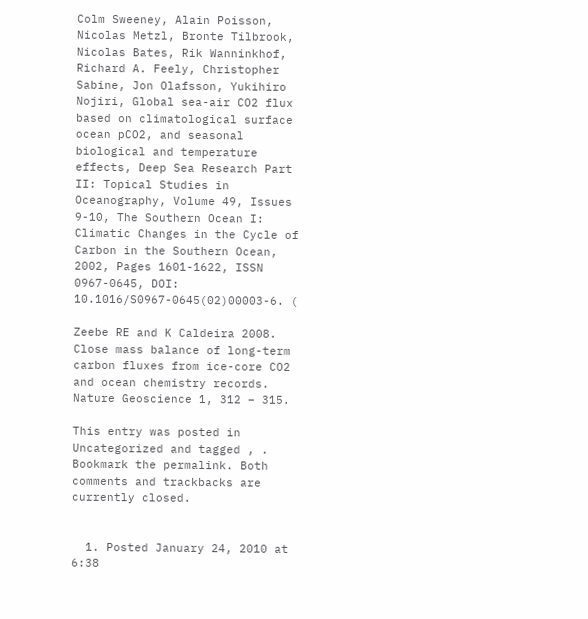Colm Sweeney, Alain Poisson, Nicolas Metzl, Bronte Tilbrook, Nicolas Bates, Rik Wanninkhof, Richard A. Feely, Christopher Sabine, Jon Olafsson, Yukihiro Nojiri, Global sea-air CO2 flux based on climatological surface ocean pCO2, and seasonal biological and temperature effects, Deep Sea Research Part II: Topical Studies in Oceanography, Volume 49, Issues 9-10, The Southern Ocean I: Climatic Changes in the Cycle of Carbon in the Southern Ocean, 2002, Pages 1601-1622, ISSN 0967-0645, DOI: 10.1016/S0967-0645(02)00003-6. (

Zeebe RE and K Caldeira 2008. Close mass balance of long-term carbon fluxes from ice-core CO2 and ocean chemistry records. Nature Geoscience 1, 312 – 315.

This entry was posted in Uncategorized and tagged , . Bookmark the permalink. Both comments and trackbacks are currently closed.


  1. Posted January 24, 2010 at 6:38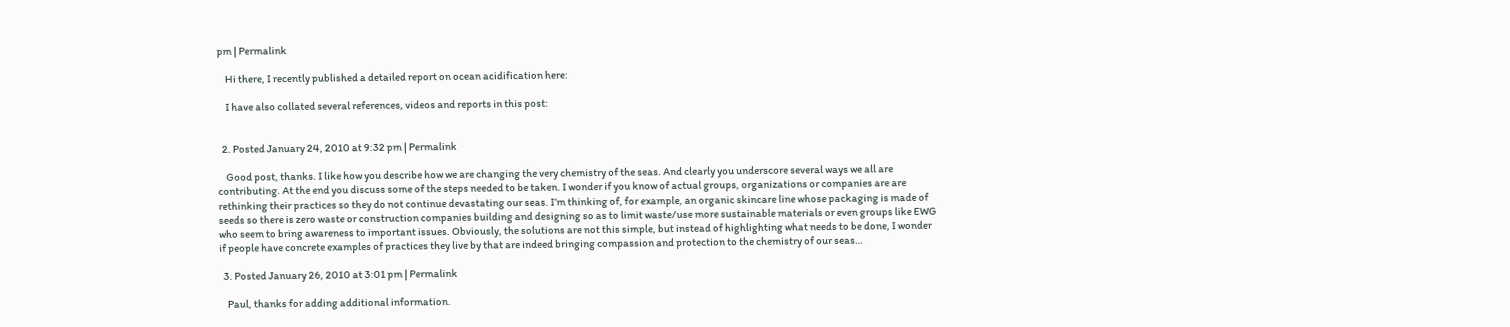pm | Permalink

    Hi there, I recently published a detailed report on ocean acidification here:

    I have also collated several references, videos and reports in this post:


  2. Posted January 24, 2010 at 9:32 pm | Permalink

    Good post, thanks. I like how you describe how we are changing the very chemistry of the seas. And clearly you underscore several ways we all are contributing. At the end you discuss some of the steps needed to be taken. I wonder if you know of actual groups, organizations or companies are are rethinking their practices so they do not continue devastating our seas. I’m thinking of, for example, an organic skincare line whose packaging is made of seeds so there is zero waste or construction companies building and designing so as to limit waste/use more sustainable materials or even groups like EWG who seem to bring awareness to important issues. Obviously, the solutions are not this simple, but instead of highlighting what needs to be done, I wonder if people have concrete examples of practices they live by that are indeed bringing compassion and protection to the chemistry of our seas…

  3. Posted January 26, 2010 at 3:01 pm | Permalink

    Paul, thanks for adding additional information.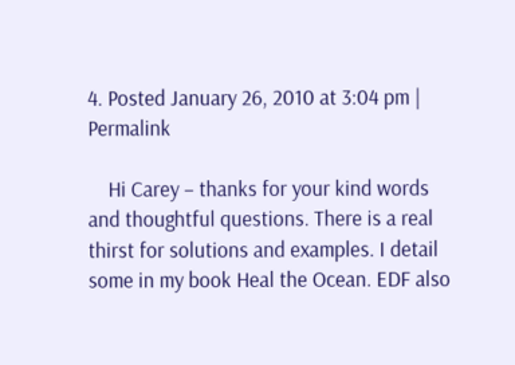4. Posted January 26, 2010 at 3:04 pm | Permalink

    Hi Carey – thanks for your kind words and thoughtful questions. There is a real thirst for solutions and examples. I detail some in my book Heal the Ocean. EDF also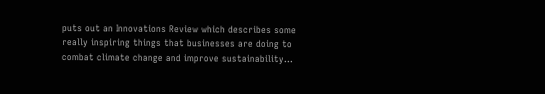puts out an Innovations Review which describes some really inspiring things that businesses are doing to combat climate change and improve sustainability…